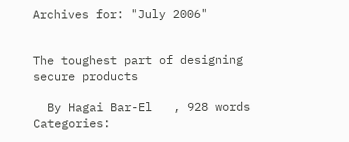Archives for: "July 2006"


The toughest part of designing secure products

  By Hagai Bar-El   , 928 words
Categories: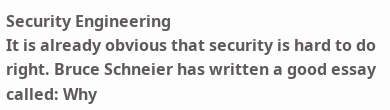Security Engineering
It is already obvious that security is hard to do right. Bruce Schneier has written a good essay called: Why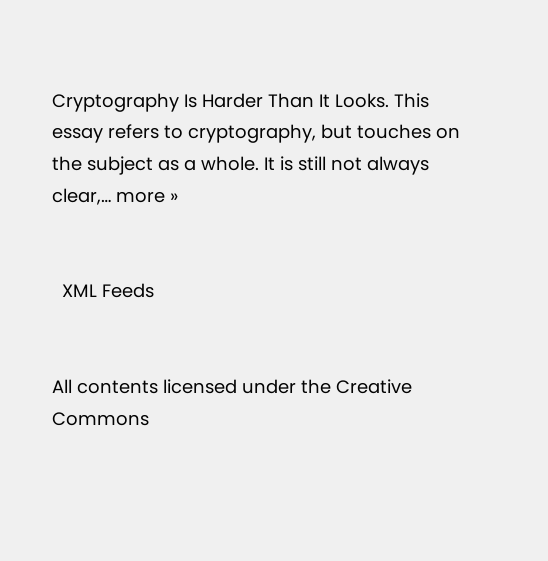Cryptography Is Harder Than It Looks. This essay refers to cryptography, but touches on the subject as a whole. It is still not always clear,… more »


  XML Feeds


All contents licensed under the Creative Commons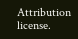Attribution license.